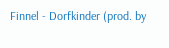Finnel - Dorfkinder (prod. by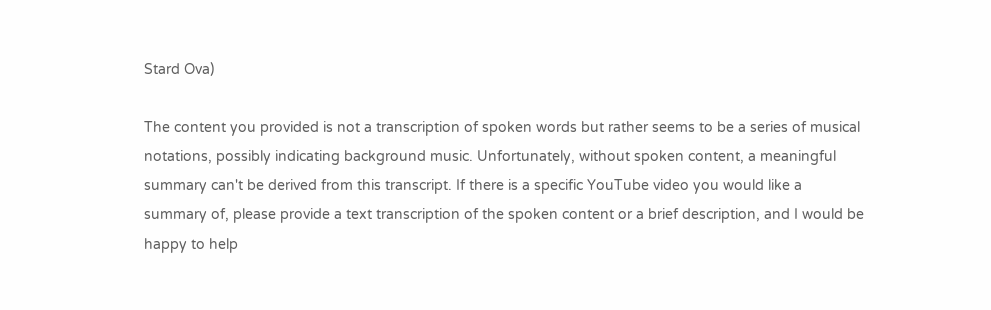Stard Ova)

The content you provided is not a transcription of spoken words but rather seems to be a series of musical notations, possibly indicating background music. Unfortunately, without spoken content, a meaningful summary can't be derived from this transcript. If there is a specific YouTube video you would like a summary of, please provide a text transcription of the spoken content or a brief description, and I would be happy to help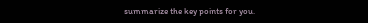summarize the key points for you.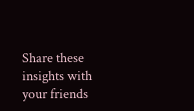Share these insights with your friends